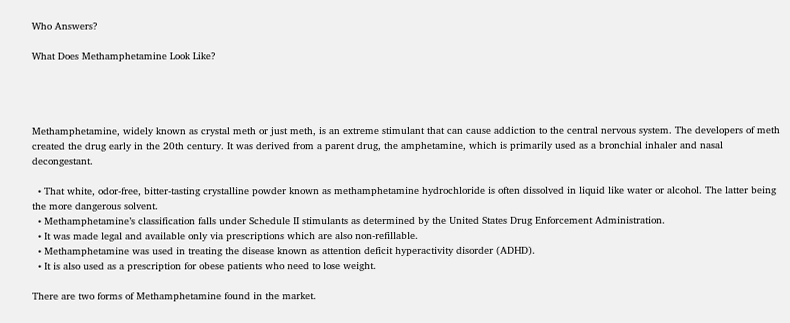Who Answers?

What Does Methamphetamine Look Like?




Methamphetamine, widely known as crystal meth or just meth, is an extreme stimulant that can cause addiction to the central nervous system. The developers of meth created the drug early in the 20th century. It was derived from a parent drug, the amphetamine, which is primarily used as a bronchial inhaler and nasal decongestant.

  • That white, odor-free, bitter-tasting crystalline powder known as methamphetamine hydrochloride is often dissolved in liquid like water or alcohol. The latter being the more dangerous solvent.
  • Methamphetamine’s classification falls under Schedule II stimulants as determined by the United States Drug Enforcement Administration.
  • It was made legal and available only via prescriptions which are also non-refillable.
  • Methamphetamine was used in treating the disease known as attention deficit hyperactivity disorder (ADHD).
  • It is also used as a prescription for obese patients who need to lose weight.

There are two forms of Methamphetamine found in the market.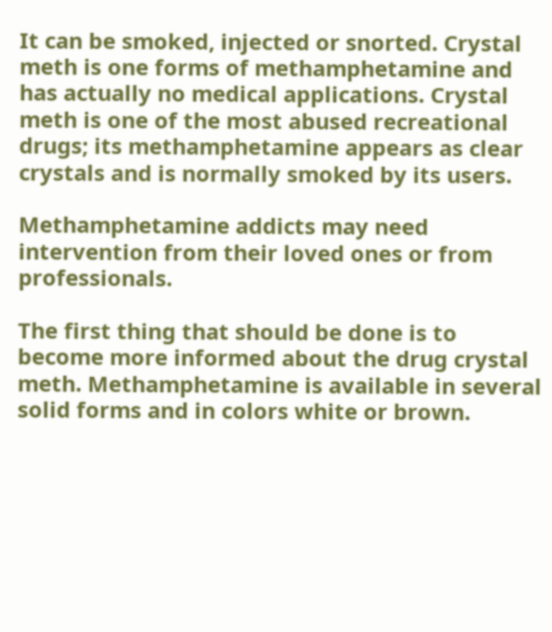It can be smoked, injected or snorted. Crystal meth is one forms of methamphetamine and has actually no medical applications. Crystal meth is one of the most abused recreational drugs; its methamphetamine appears as clear crystals and is normally smoked by its users.

Methamphetamine addicts may need intervention from their loved ones or from professionals.

The first thing that should be done is to become more informed about the drug crystal meth. Methamphetamine is available in several solid forms and in colors white or brown.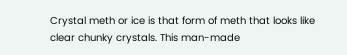Crystal meth or ice is that form of meth that looks like clear chunky crystals. This man-made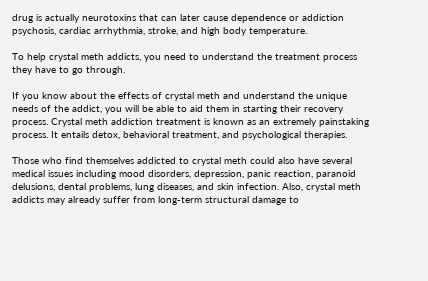drug is actually neurotoxins that can later cause dependence or addiction psychosis, cardiac arrhythmia, stroke, and high body temperature.

To help crystal meth addicts, you need to understand the treatment process they have to go through.

If you know about the effects of crystal meth and understand the unique needs of the addict, you will be able to aid them in starting their recovery process. Crystal meth addiction treatment is known as an extremely painstaking process. It entails detox, behavioral treatment, and psychological therapies.

Those who find themselves addicted to crystal meth could also have several medical issues including mood disorders, depression, panic reaction, paranoid delusions, dental problems, lung diseases, and skin infection. Also, crystal meth addicts may already suffer from long-term structural damage to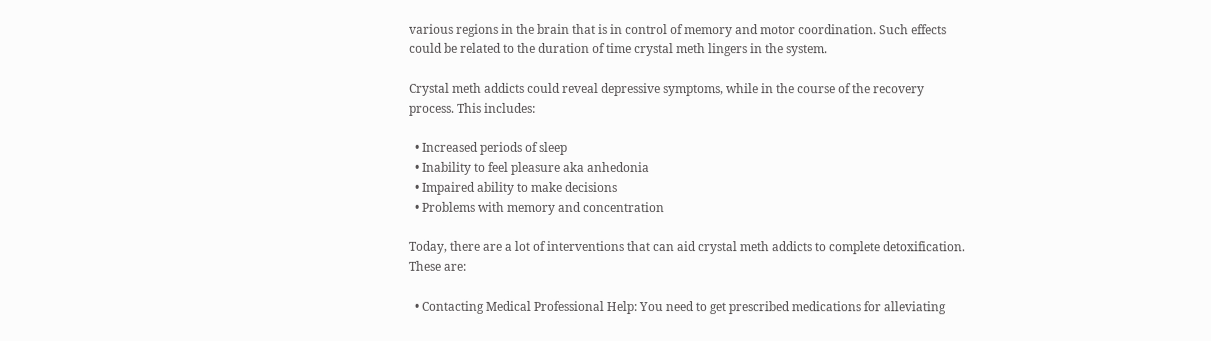various regions in the brain that is in control of memory and motor coordination. Such effects could be related to the duration of time crystal meth lingers in the system.

Crystal meth addicts could reveal depressive symptoms, while in the course of the recovery process. This includes:

  • Increased periods of sleep
  • Inability to feel pleasure aka anhedonia
  • Impaired ability to make decisions
  • Problems with memory and concentration

Today, there are a lot of interventions that can aid crystal meth addicts to complete detoxification. These are:

  • Contacting Medical Professional Help: You need to get prescribed medications for alleviating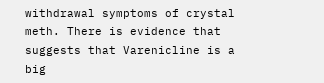withdrawal symptoms of crystal meth. There is evidence that suggests that Varenicline is a big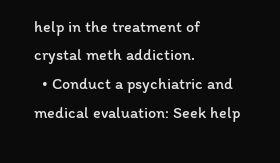help in the treatment of crystal meth addiction.
  • Conduct a psychiatric and medical evaluation: Seek help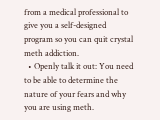from a medical professional to give you a self-designed program so you can quit crystal meth addiction.
  • Openly talk it out: You need to be able to determine the nature of your fears and why you are using meth.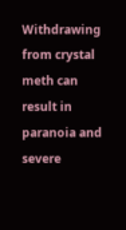Withdrawing from crystal meth can result in paranoia and severe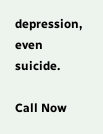depression, even suicide.

Call Now